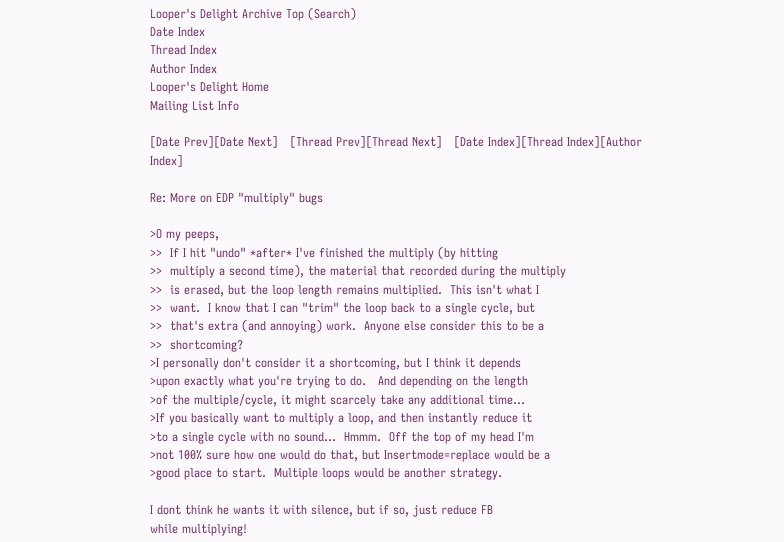Looper's Delight Archive Top (Search)
Date Index
Thread Index
Author Index
Looper's Delight Home
Mailing List Info

[Date Prev][Date Next]   [Thread Prev][Thread Next]   [Date Index][Thread Index][Author Index]

Re: More on EDP "multiply" bugs

>O my peeps,
>>  If I hit "undo" *after* I've finished the multiply (by hitting
>>  multiply a second time), the material that recorded during the multiply
>>  is erased, but the loop length remains multiplied.  This isn't what I
>>  want.  I know that I can "trim" the loop back to a single cycle, but
>>  that's extra (and annoying) work.  Anyone else consider this to be a
>>  shortcoming?
>I personally don't consider it a shortcoming, but I think it depends
>upon exactly what you're trying to do.   And depending on the length
>of the multiple/cycle, it might scarcely take any additional time...
>If you basically want to multiply a loop, and then instantly reduce it
>to a single cycle with no sound...  Hmmm.  Off the top of my head I'm
>not 100% sure how one would do that, but Insertmode=replace would be a
>good place to start.  Multiple loops would be another strategy.

I dont think he wants it with silence, but if so, just reduce FB
while multiplying!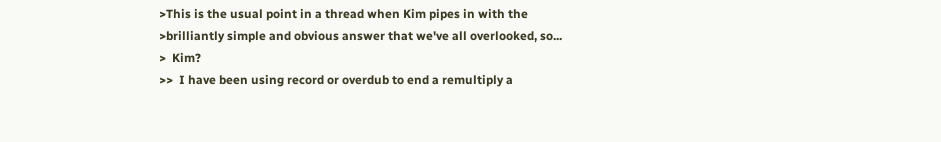>This is the usual point in a thread when Kim pipes in with the
>brilliantly simple and obvious answer that we've all overlooked, so...
>  Kim?
>>  I have been using record or overdub to end a remultiply a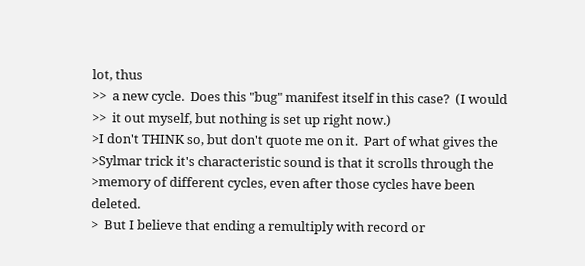lot, thus
>>  a new cycle.  Does this "bug" manifest itself in this case?  (I would
>>  it out myself, but nothing is set up right now.)
>I don't THINK so, but don't quote me on it.  Part of what gives the
>Sylmar trick it's characteristic sound is that it scrolls through the
>memory of different cycles, even after those cycles have been deleted.
>  But I believe that ending a remultiply with record or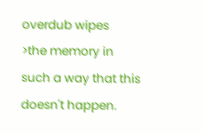overdub wipes
>the memory in such a way that this doesn't happen.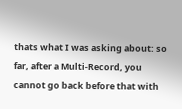thats what I was asking about: so far, after a Multi-Record, you
cannot go back before that with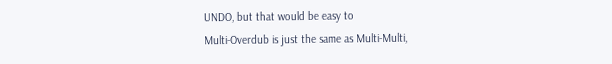UNDO, but that would be easy to
Multi-Overdub is just the same as Multi-Multi,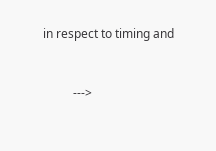in respect to timing and


          --->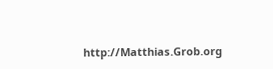http://Matthias.Grob.org